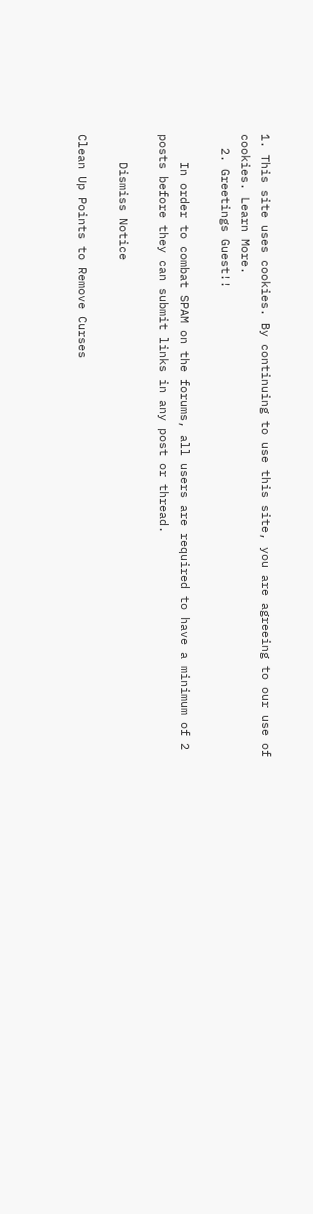1. This site uses cookies. By continuing to use this site, you are agreeing to our use of cookies. Learn More.
  2. Greetings Guest!!

    In order to combat SPAM on the forums, all users are required to have a minimum of 2 posts before they can submit links in any post or thread.

    Dismiss Notice

Clean Up Points to Remove Curses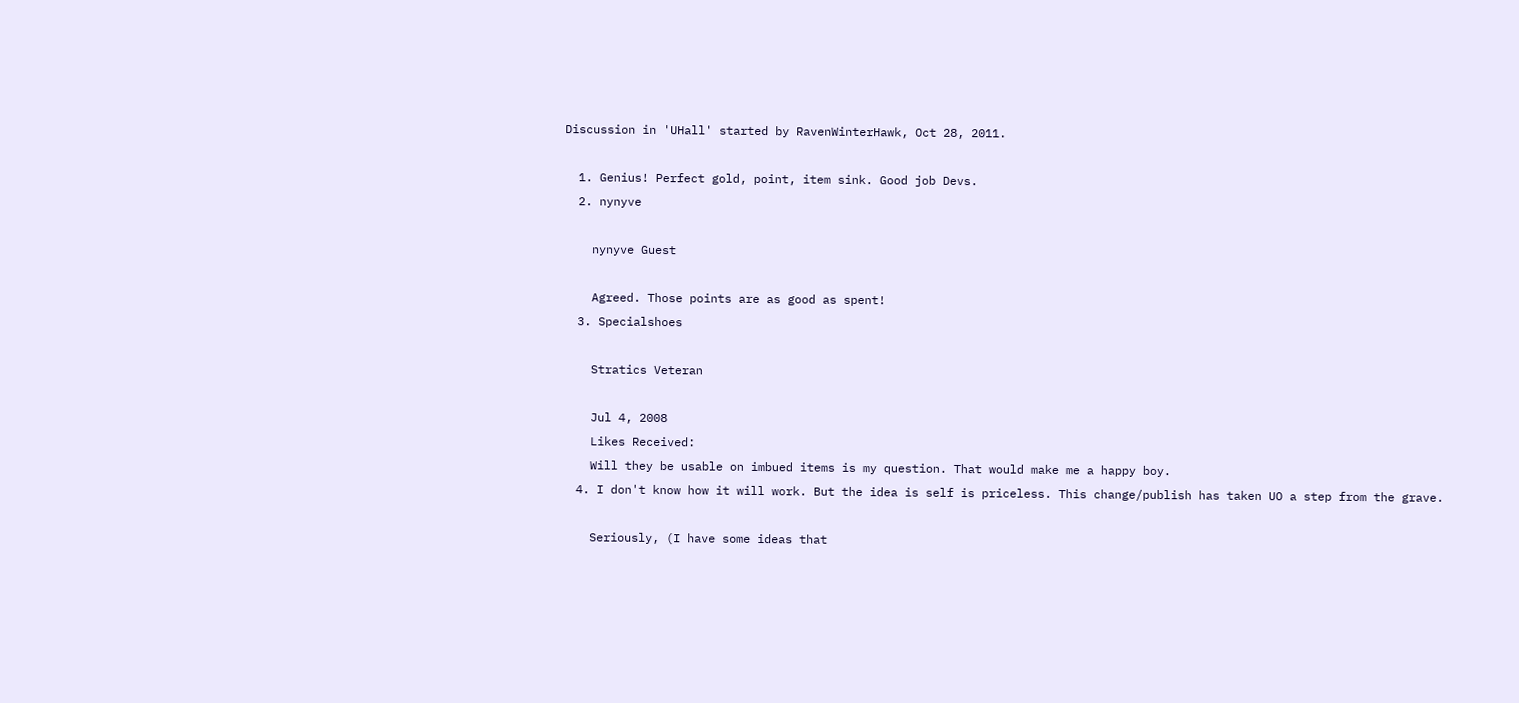Discussion in 'UHall' started by RavenWinterHawk, Oct 28, 2011.

  1. Genius! Perfect gold, point, item sink. Good job Devs.
  2. nynyve

    nynyve Guest

    Agreed. Those points are as good as spent!
  3. Specialshoes

    Stratics Veteran

    Jul 4, 2008
    Likes Received:
    Will they be usable on imbued items is my question. That would make me a happy boy.
  4. I don't know how it will work. But the idea is self is priceless. This change/publish has taken UO a step from the grave.

    Seriously, (I have some ideas that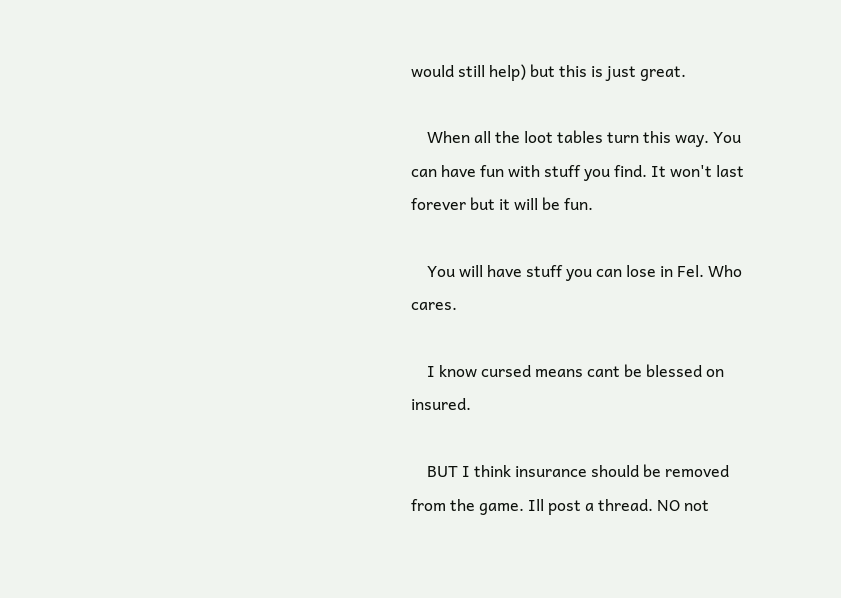would still help) but this is just great.

    When all the loot tables turn this way. You can have fun with stuff you find. It won't last forever but it will be fun.

    You will have stuff you can lose in Fel. Who cares.

    I know cursed means cant be blessed on insured.

    BUT I think insurance should be removed from the game. Ill post a thread. NO not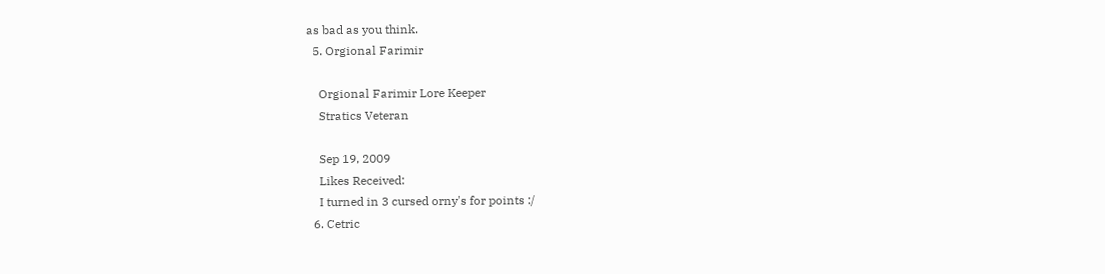as bad as you think.
  5. Orgional Farimir

    Orgional Farimir Lore Keeper
    Stratics Veteran

    Sep 19, 2009
    Likes Received:
    I turned in 3 cursed orny's for points :/
  6. Cetric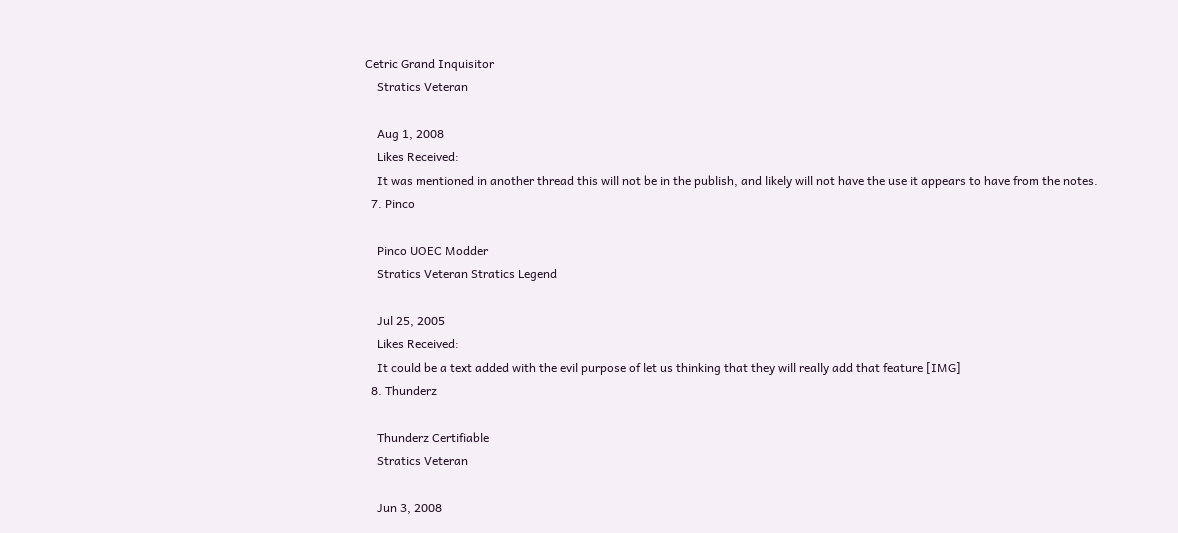Cetric Grand Inquisitor
    Stratics Veteran

    Aug 1, 2008
    Likes Received:
    It was mentioned in another thread this will not be in the publish, and likely will not have the use it appears to have from the notes.
  7. Pinco

    Pinco UOEC Modder
    Stratics Veteran Stratics Legend

    Jul 25, 2005
    Likes Received:
    It could be a text added with the evil purpose of let us thinking that they will really add that feature [IMG]
  8. Thunderz

    Thunderz Certifiable
    Stratics Veteran

    Jun 3, 2008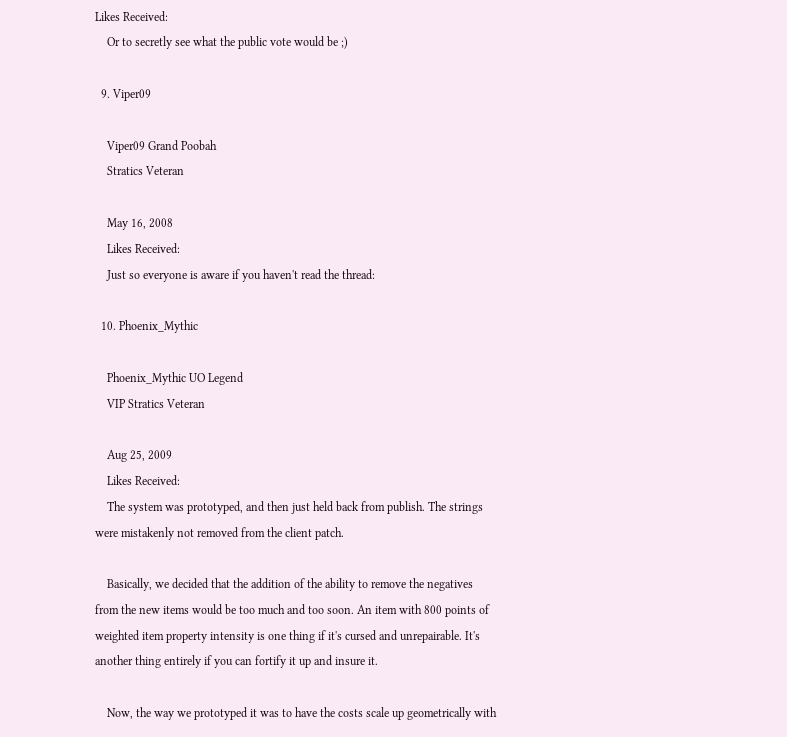Likes Received:
    Or to secretly see what the public vote would be ;)

  9. Viper09

    Viper09 Grand Poobah
    Stratics Veteran

    May 16, 2008
    Likes Received:
    Just so everyone is aware if you haven't read the thread:

  10. Phoenix_Mythic

    Phoenix_Mythic UO Legend
    VIP Stratics Veteran

    Aug 25, 2009
    Likes Received:
    The system was prototyped, and then just held back from publish. The strings were mistakenly not removed from the client patch.

    Basically, we decided that the addition of the ability to remove the negatives from the new items would be too much and too soon. An item with 800 points of weighted item property intensity is one thing if it's cursed and unrepairable. It's another thing entirely if you can fortify it up and insure it.

    Now, the way we prototyped it was to have the costs scale up geometrically with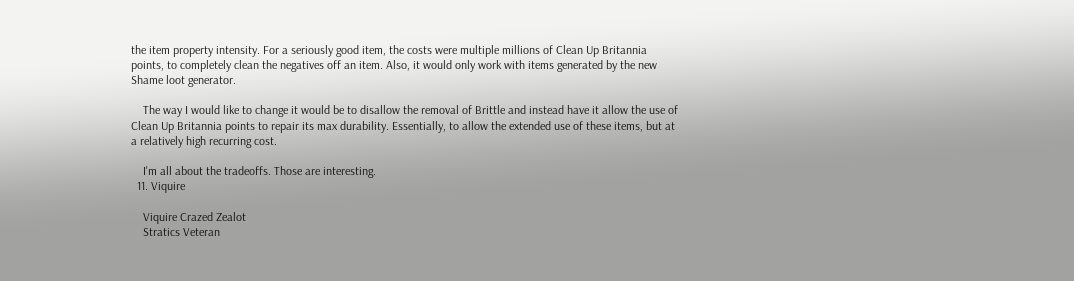the item property intensity. For a seriously good item, the costs were multiple millions of Clean Up Britannia points, to completely clean the negatives off an item. Also, it would only work with items generated by the new Shame loot generator.

    The way I would like to change it would be to disallow the removal of Brittle and instead have it allow the use of Clean Up Britannia points to repair its max durability. Essentially, to allow the extended use of these items, but at a relatively high recurring cost.

    I'm all about the tradeoffs. Those are interesting.
  11. Viquire

    Viquire Crazed Zealot
    Stratics Veteran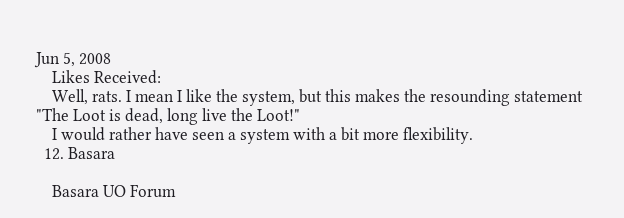Jun 5, 2008
    Likes Received:
    Well, rats. I mean I like the system, but this makes the resounding statement "The Loot is dead, long live the Loot!"
    I would rather have seen a system with a bit more flexibility.
  12. Basara

    Basara UO Forum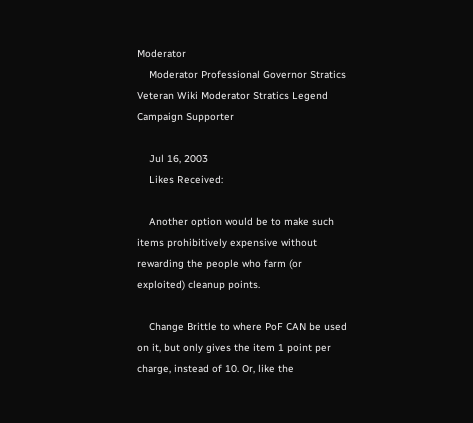Moderator
    Moderator Professional Governor Stratics Veteran Wiki Moderator Stratics Legend Campaign Supporter

    Jul 16, 2003
    Likes Received:

    Another option would be to make such items prohibitively expensive without rewarding the people who farm (or exploited) cleanup points.

    Change Brittle to where PoF CAN be used on it, but only gives the item 1 point per charge, instead of 10. Or, like the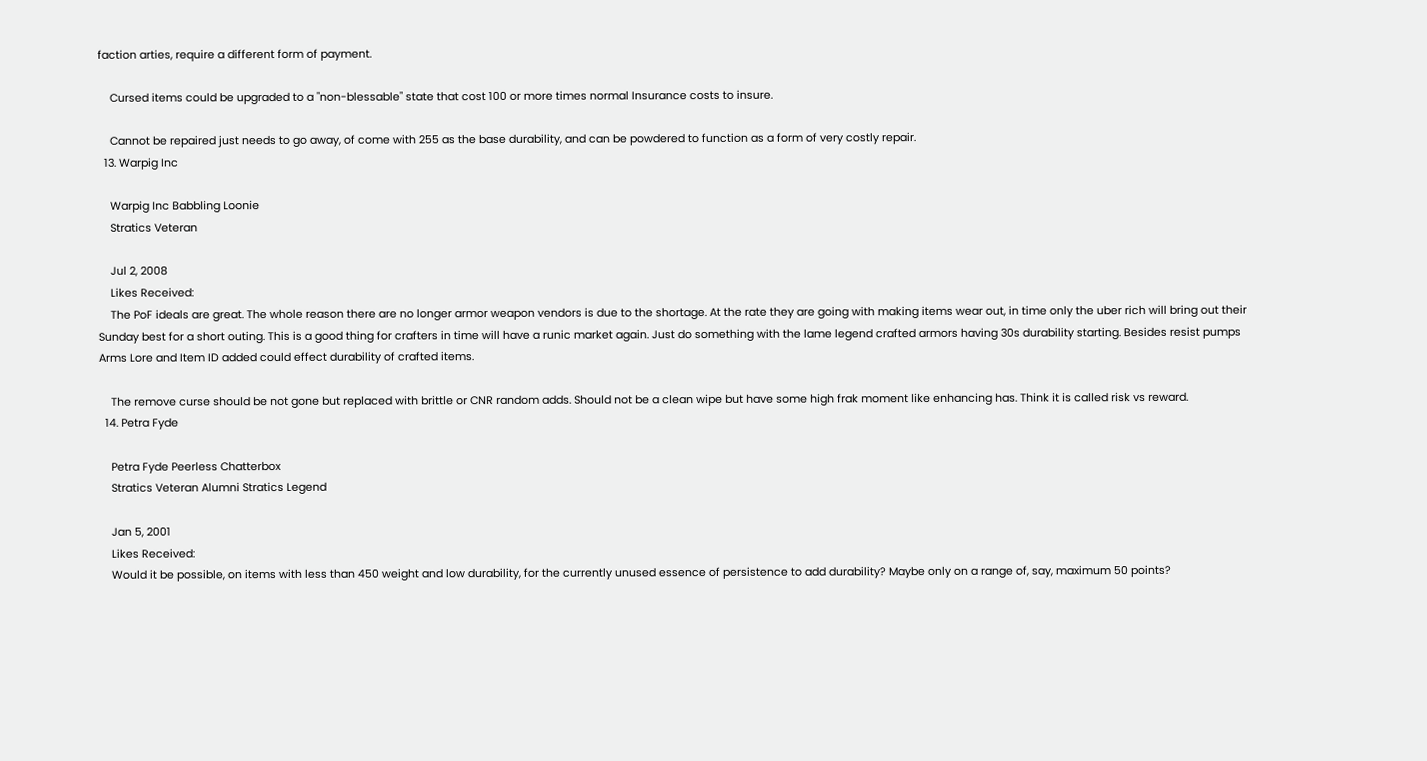faction arties, require a different form of payment.

    Cursed items could be upgraded to a "non-blessable" state that cost 100 or more times normal Insurance costs to insure.

    Cannot be repaired just needs to go away, of come with 255 as the base durability, and can be powdered to function as a form of very costly repair.
  13. Warpig Inc

    Warpig Inc Babbling Loonie
    Stratics Veteran

    Jul 2, 2008
    Likes Received:
    The PoF ideals are great. The whole reason there are no longer armor weapon vendors is due to the shortage. At the rate they are going with making items wear out, in time only the uber rich will bring out their Sunday best for a short outing. This is a good thing for crafters in time will have a runic market again. Just do something with the lame legend crafted armors having 30s durability starting. Besides resist pumps Arms Lore and Item ID added could effect durability of crafted items.

    The remove curse should be not gone but replaced with brittle or CNR random adds. Should not be a clean wipe but have some high frak moment like enhancing has. Think it is called risk vs reward.
  14. Petra Fyde

    Petra Fyde Peerless Chatterbox
    Stratics Veteran Alumni Stratics Legend

    Jan 5, 2001
    Likes Received:
    Would it be possible, on items with less than 450 weight and low durability, for the currently unused essence of persistence to add durability? Maybe only on a range of, say, maximum 50 points?